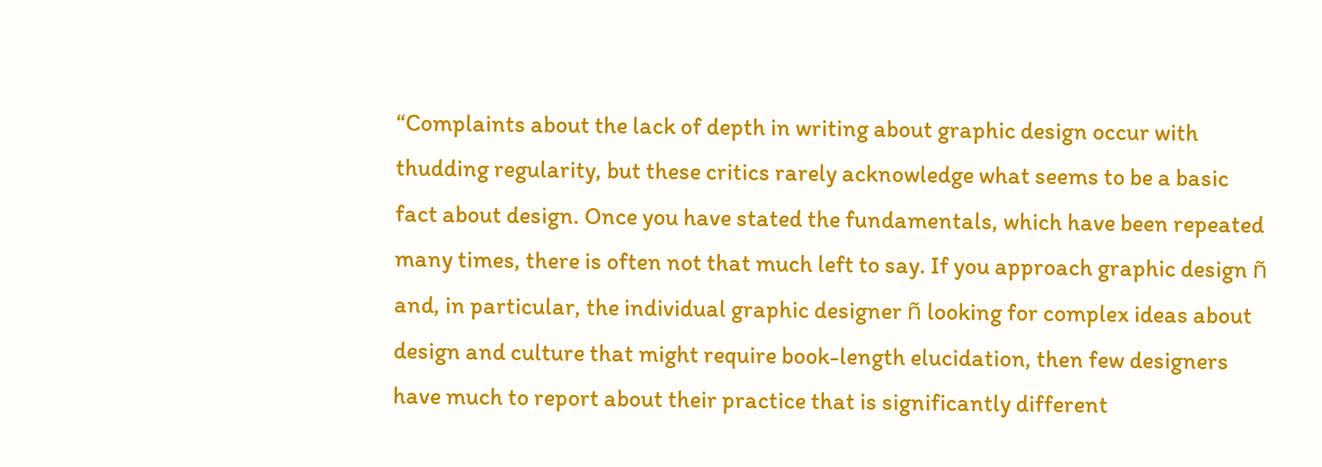“Complaints about the lack of depth in writing about graphic design occur with thudding regularity, but these critics rarely acknowledge what seems to be a basic fact about design. Once you have stated the fundamentals, which have been repeated many times, there is often not that much left to say. If you approach graphic design ñ and, in particular, the individual graphic designer ñ looking for complex ideas about design and culture that might require book-length elucidation, then few designers have much to report about their practice that is significantly different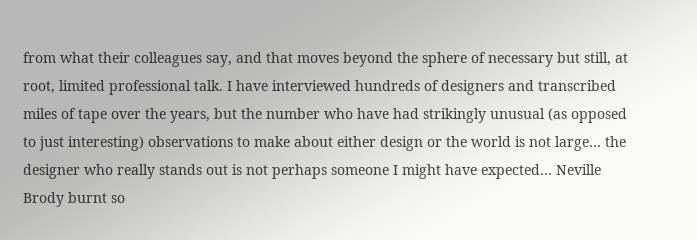from what their colleagues say, and that moves beyond the sphere of necessary but still, at root, limited professional talk. I have interviewed hundreds of designers and transcribed miles of tape over the years, but the number who have had strikingly unusual (as opposed to just interesting) observations to make about either design or the world is not large… the designer who really stands out is not perhaps someone I might have expected… Neville Brody burnt so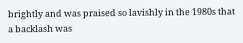brightly and was praised so lavishly in the 1980s that a backlash was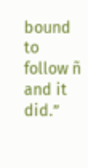bound to follow ñ and it did.”